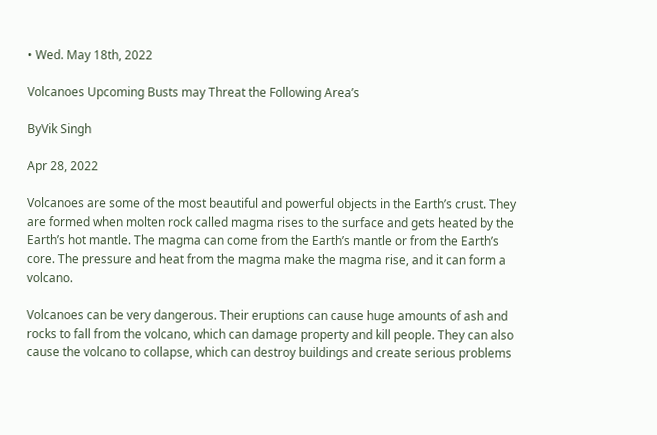• Wed. May 18th, 2022

Volcanoes Upcoming Busts may Threat the Following Area’s

ByVik Singh

Apr 28, 2022

Volcanoes are some of the most beautiful and powerful objects in the Earth’s crust. They are formed when molten rock called magma rises to the surface and gets heated by the Earth’s hot mantle. The magma can come from the Earth’s mantle or from the Earth’s core. The pressure and heat from the magma make the magma rise, and it can form a volcano.

Volcanoes can be very dangerous. Their eruptions can cause huge amounts of ash and rocks to fall from the volcano, which can damage property and kill people. They can also cause the volcano to collapse, which can destroy buildings and create serious problems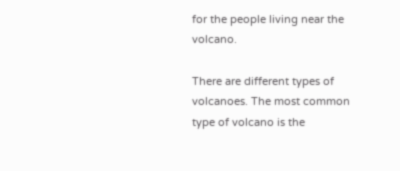for the people living near the volcano.

There are different types of volcanoes. The most common type of volcano is the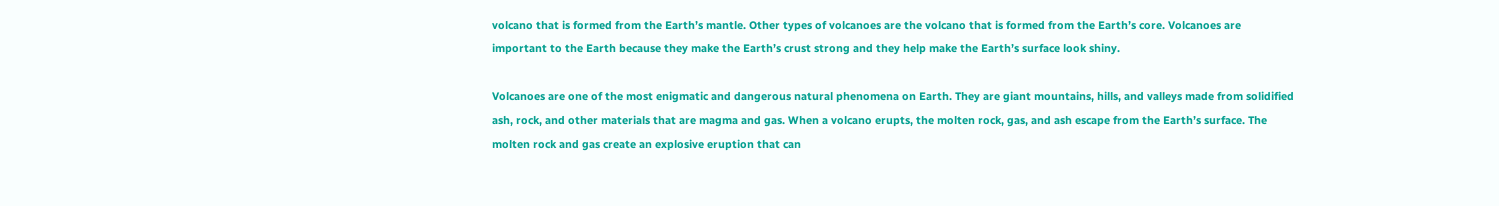volcano that is formed from the Earth’s mantle. Other types of volcanoes are the volcano that is formed from the Earth’s core. Volcanoes are important to the Earth because they make the Earth’s crust strong and they help make the Earth’s surface look shiny.

Volcanoes are one of the most enigmatic and dangerous natural phenomena on Earth. They are giant mountains, hills, and valleys made from solidified ash, rock, and other materials that are magma and gas. When a volcano erupts, the molten rock, gas, and ash escape from the Earth’s surface. The molten rock and gas create an explosive eruption that can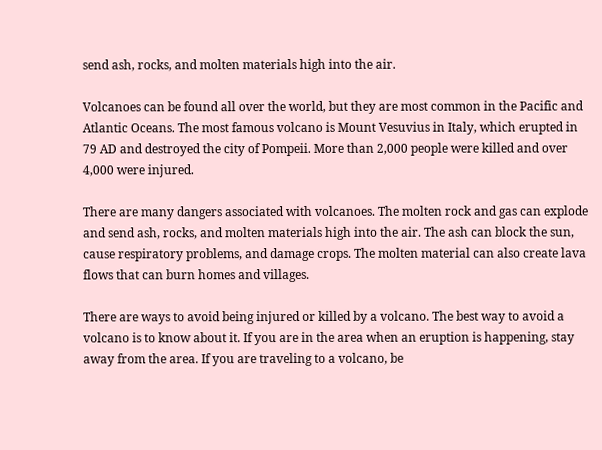send ash, rocks, and molten materials high into the air.

Volcanoes can be found all over the world, but they are most common in the Pacific and Atlantic Oceans. The most famous volcano is Mount Vesuvius in Italy, which erupted in 79 AD and destroyed the city of Pompeii. More than 2,000 people were killed and over 4,000 were injured.

There are many dangers associated with volcanoes. The molten rock and gas can explode and send ash, rocks, and molten materials high into the air. The ash can block the sun, cause respiratory problems, and damage crops. The molten material can also create lava flows that can burn homes and villages.

There are ways to avoid being injured or killed by a volcano. The best way to avoid a volcano is to know about it. If you are in the area when an eruption is happening, stay away from the area. If you are traveling to a volcano, be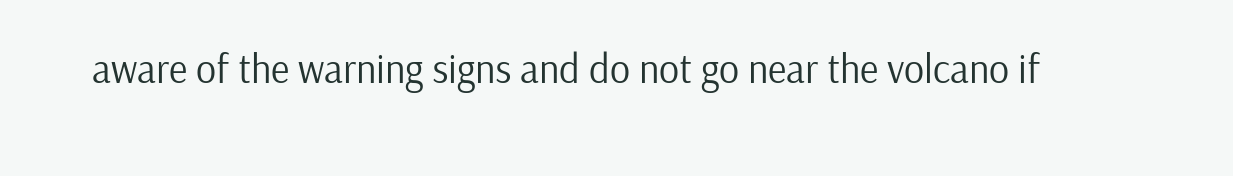aware of the warning signs and do not go near the volcano if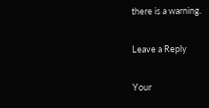there is a warning.

Leave a Reply

Your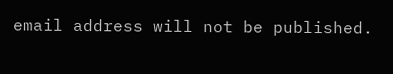email address will not be published.